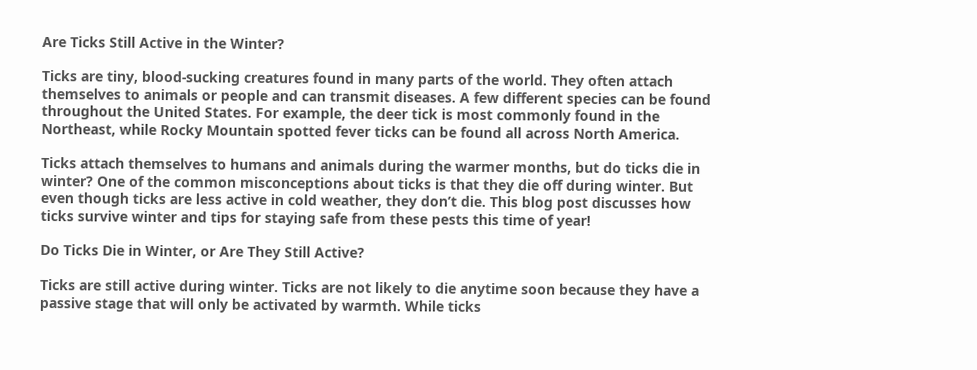Are Ticks Still Active in the Winter?

Ticks are tiny, blood-sucking creatures found in many parts of the world. They often attach themselves to animals or people and can transmit diseases. A few different species can be found throughout the United States. For example, the deer tick is most commonly found in the Northeast, while Rocky Mountain spotted fever ticks can be found all across North America.

Ticks attach themselves to humans and animals during the warmer months, but do ticks die in winter? One of the common misconceptions about ticks is that they die off during winter. But even though ticks are less active in cold weather, they don’t die. This blog post discusses how ticks survive winter and tips for staying safe from these pests this time of year!

Do Ticks Die in Winter, or Are They Still Active?

Ticks are still active during winter. Ticks are not likely to die anytime soon because they have a passive stage that will only be activated by warmth. While ticks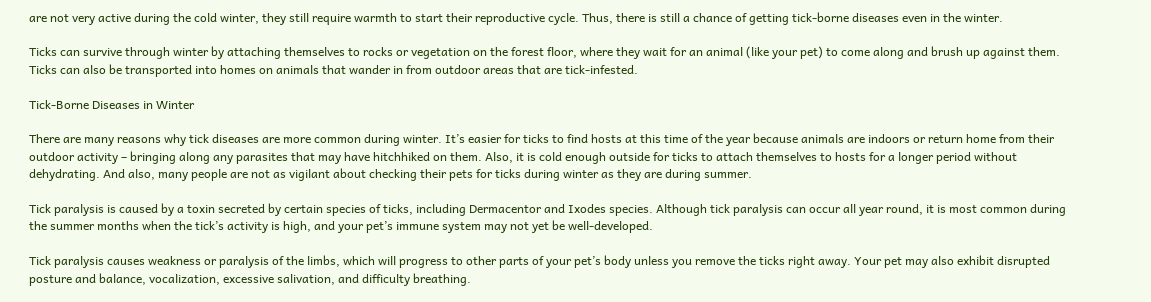are not very active during the cold winter, they still require warmth to start their reproductive cycle. Thus, there is still a chance of getting tick-borne diseases even in the winter.

Ticks can survive through winter by attaching themselves to rocks or vegetation on the forest floor, where they wait for an animal (like your pet) to come along and brush up against them. Ticks can also be transported into homes on animals that wander in from outdoor areas that are tick-infested.

Tick-Borne Diseases in Winter

There are many reasons why tick diseases are more common during winter. It’s easier for ticks to find hosts at this time of the year because animals are indoors or return home from their outdoor activity – bringing along any parasites that may have hitchhiked on them. Also, it is cold enough outside for ticks to attach themselves to hosts for a longer period without dehydrating. And also, many people are not as vigilant about checking their pets for ticks during winter as they are during summer.

Tick paralysis is caused by a toxin secreted by certain species of ticks, including Dermacentor and Ixodes species. Although tick paralysis can occur all year round, it is most common during the summer months when the tick’s activity is high, and your pet’s immune system may not yet be well-developed.

Tick paralysis causes weakness or paralysis of the limbs, which will progress to other parts of your pet’s body unless you remove the ticks right away. Your pet may also exhibit disrupted posture and balance, vocalization, excessive salivation, and difficulty breathing.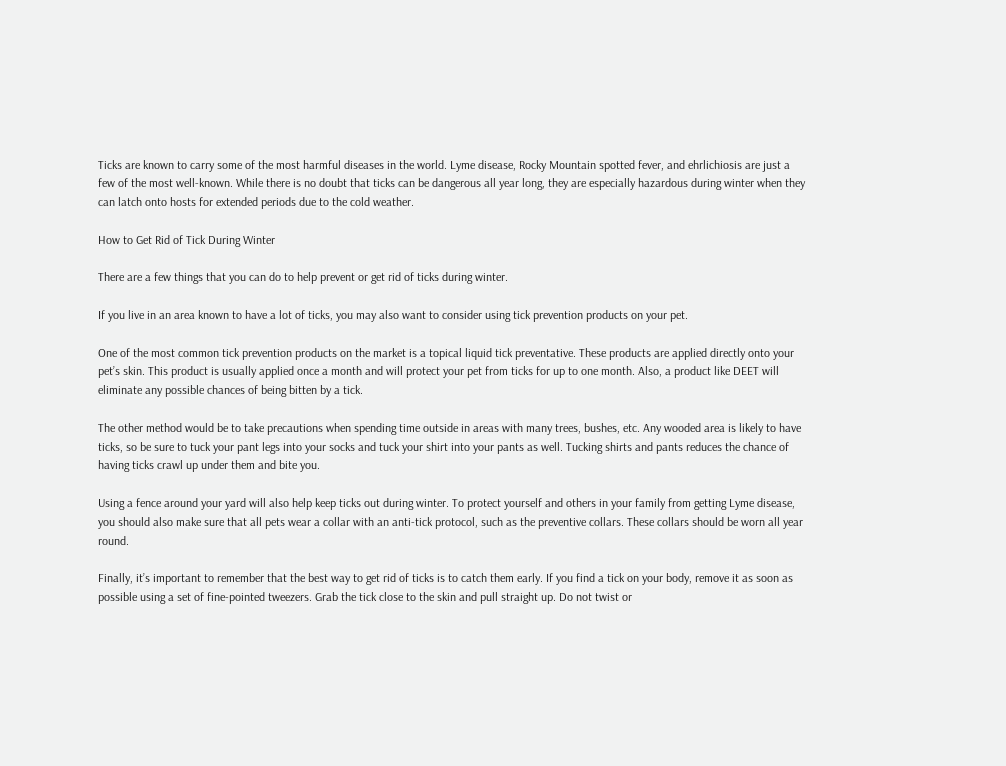Ticks are known to carry some of the most harmful diseases in the world. Lyme disease, Rocky Mountain spotted fever, and ehrlichiosis are just a few of the most well-known. While there is no doubt that ticks can be dangerous all year long, they are especially hazardous during winter when they can latch onto hosts for extended periods due to the cold weather.

How to Get Rid of Tick During Winter

There are a few things that you can do to help prevent or get rid of ticks during winter.

If you live in an area known to have a lot of ticks, you may also want to consider using tick prevention products on your pet.

One of the most common tick prevention products on the market is a topical liquid tick preventative. These products are applied directly onto your pet’s skin. This product is usually applied once a month and will protect your pet from ticks for up to one month. Also, a product like DEET will eliminate any possible chances of being bitten by a tick.

The other method would be to take precautions when spending time outside in areas with many trees, bushes, etc. Any wooded area is likely to have ticks, so be sure to tuck your pant legs into your socks and tuck your shirt into your pants as well. Tucking shirts and pants reduces the chance of having ticks crawl up under them and bite you.

Using a fence around your yard will also help keep ticks out during winter. To protect yourself and others in your family from getting Lyme disease, you should also make sure that all pets wear a collar with an anti-tick protocol, such as the preventive collars. These collars should be worn all year round.

Finally, it’s important to remember that the best way to get rid of ticks is to catch them early. If you find a tick on your body, remove it as soon as possible using a set of fine-pointed tweezers. Grab the tick close to the skin and pull straight up. Do not twist or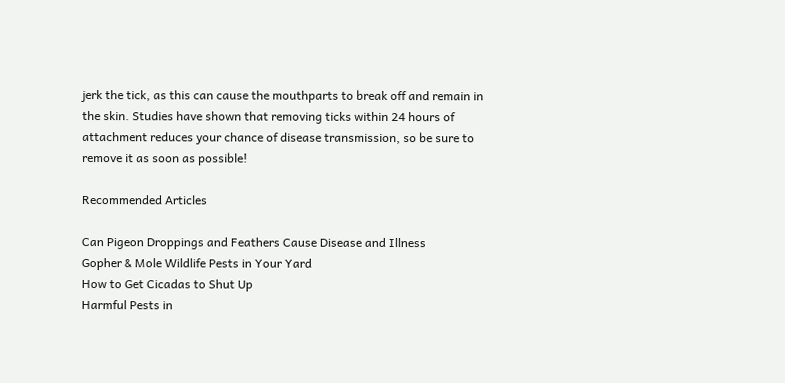jerk the tick, as this can cause the mouthparts to break off and remain in the skin. Studies have shown that removing ticks within 24 hours of attachment reduces your chance of disease transmission, so be sure to remove it as soon as possible!

Recommended Articles

Can Pigeon Droppings and Feathers Cause Disease and Illness
Gopher & Mole Wildlife Pests in Your Yard
How to Get Cicadas to Shut Up
Harmful Pests in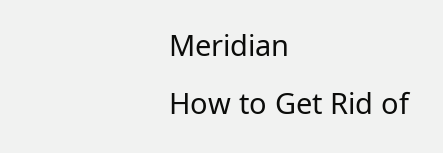Meridian
How to Get Rid of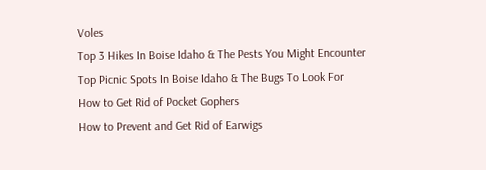Voles
Top 3 Hikes In Boise Idaho & The Pests You Might Encounter
Top Picnic Spots In Boise Idaho & The Bugs To Look For
How to Get Rid of Pocket Gophers
How to Prevent and Get Rid of Earwigs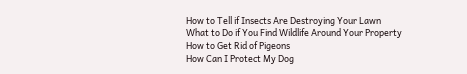How to Tell if Insects Are Destroying Your Lawn
What to Do if You Find Wildlife Around Your Property
How to Get Rid of Pigeons
How Can I Protect My Dog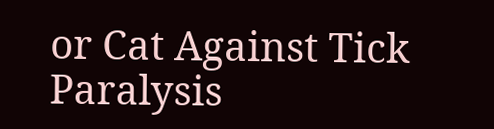or Cat Against Tick Paralysis